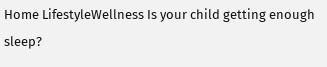Home LifestyleWellness Is your child getting enough sleep?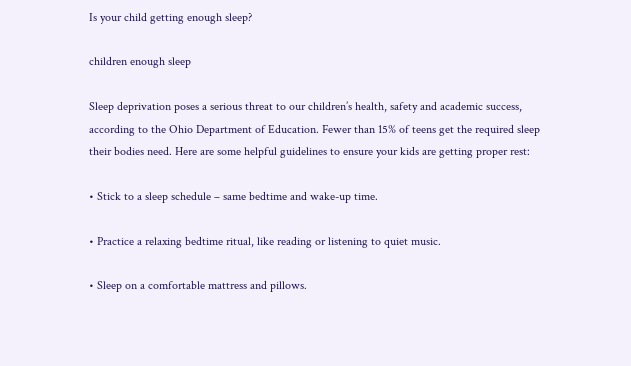Is your child getting enough sleep?

children enough sleep

Sleep deprivation poses a serious threat to our children’s health, safety and academic success, according to the Ohio Department of Education. Fewer than 15% of teens get the required sleep their bodies need. Here are some helpful guidelines to ensure your kids are getting proper rest:

• Stick to a sleep schedule – same bedtime and wake-up time.

• Practice a relaxing bedtime ritual, like reading or listening to quiet music.

• Sleep on a comfortable mattress and pillows.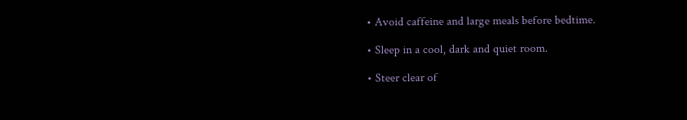• Avoid caffeine and large meals before bedtime.

• Sleep in a cool, dark and quiet room.

• Steer clear of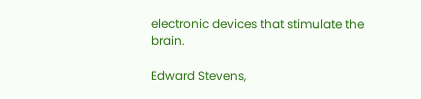electronic devices that stimulate the brain.

Edward Stevens,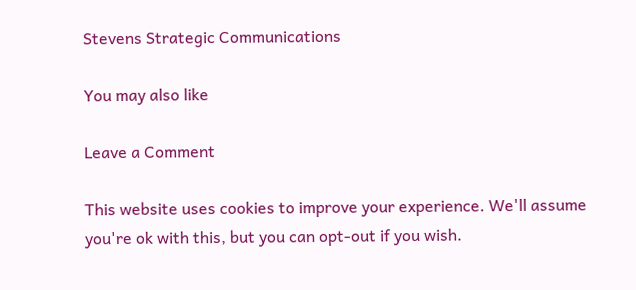Stevens Strategic Communications

You may also like

Leave a Comment

This website uses cookies to improve your experience. We'll assume you're ok with this, but you can opt-out if you wish.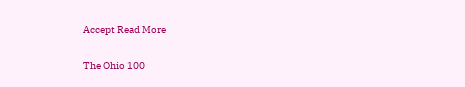Accept Read More

The Ohio 100